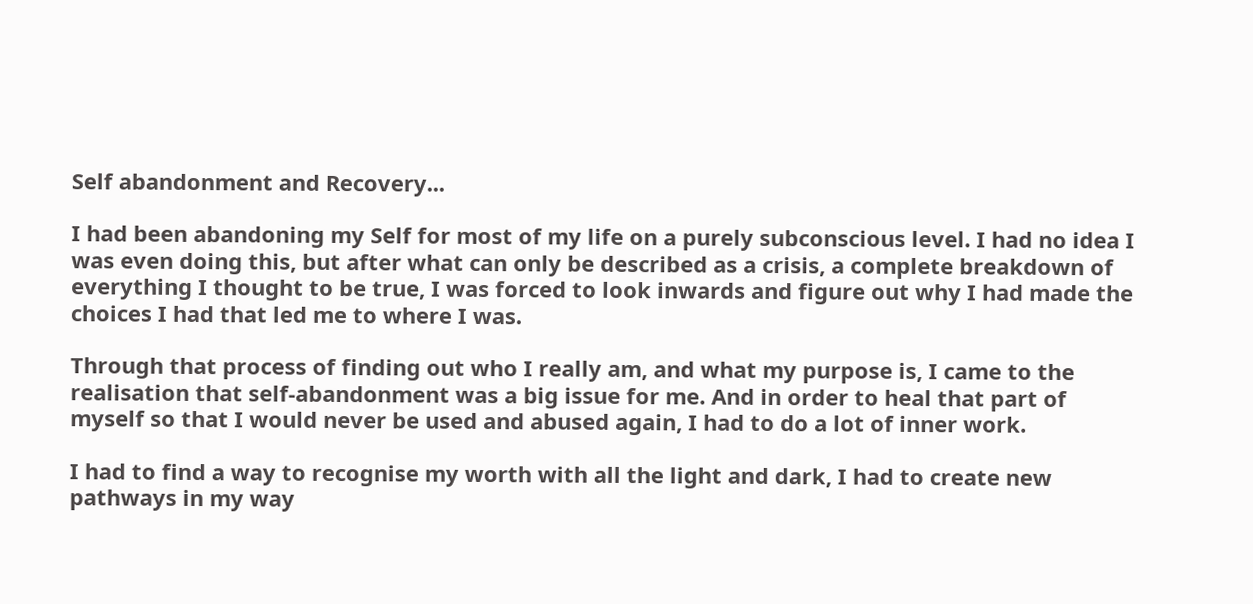Self abandonment and Recovery...

I had been abandoning my Self for most of my life on a purely subconscious level. I had no idea I was even doing this, but after what can only be described as a crisis, a complete breakdown of everything I thought to be true, I was forced to look inwards and figure out why I had made the choices I had that led me to where I was.

Through that process of finding out who I really am, and what my purpose is, I came to the realisation that self-abandonment was a big issue for me. And in order to heal that part of myself so that I would never be used and abused again, I had to do a lot of inner work.

I had to find a way to recognise my worth with all the light and dark, I had to create new pathways in my way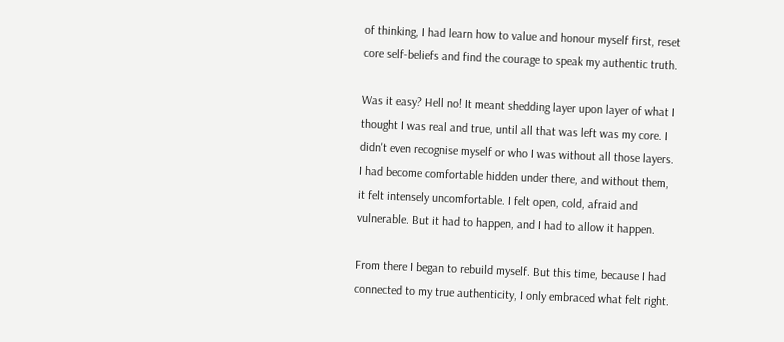of thinking, I had learn how to value and honour myself first, reset core self-beliefs and find the courage to speak my authentic truth.

Was it easy? Hell no! It meant shedding layer upon layer of what I thought I was real and true, until all that was left was my core. I didn't even recognise myself or who I was without all those layers. I had become comfortable hidden under there, and without them, it felt intensely uncomfortable. I felt open, cold, afraid and vulnerable. But it had to happen, and I had to allow it happen.

From there I began to rebuild myself. But this time, because I had connected to my true authenticity, I only embraced what felt right.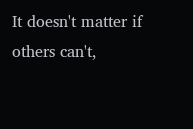It doesn't matter if others can't,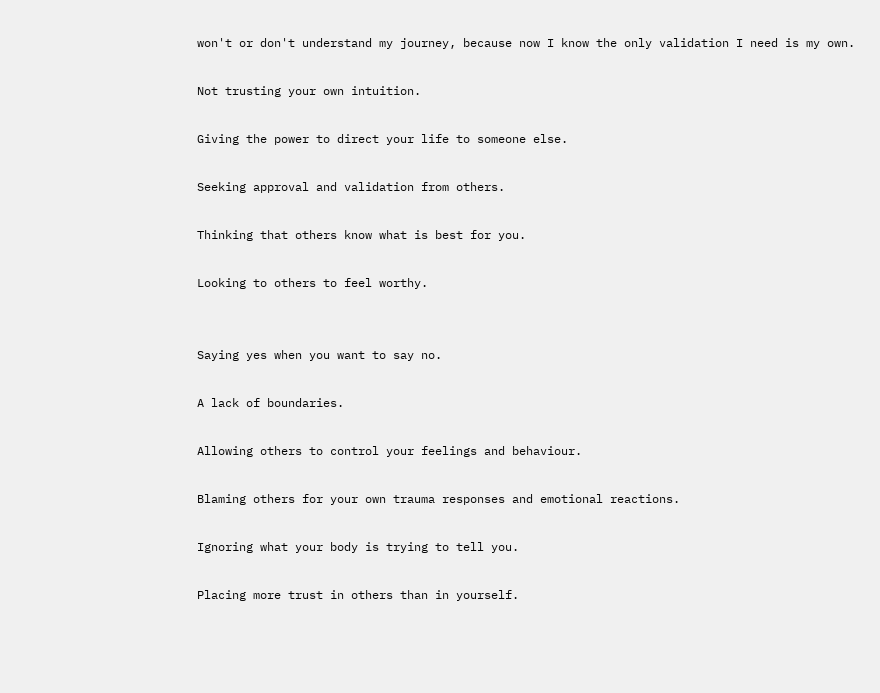won't or don't understand my journey, because now I know the only validation I need is my own.

Not trusting your own intuition.

Giving the power to direct your life to someone else.

Seeking approval and validation from others.

Thinking that others know what is best for you.

Looking to others to feel worthy.


Saying yes when you want to say no.

A lack of boundaries.

Allowing others to control your feelings and behaviour.

Blaming others for your own trauma responses and emotional reactions.

Ignoring what your body is trying to tell you.

Placing more trust in others than in yourself.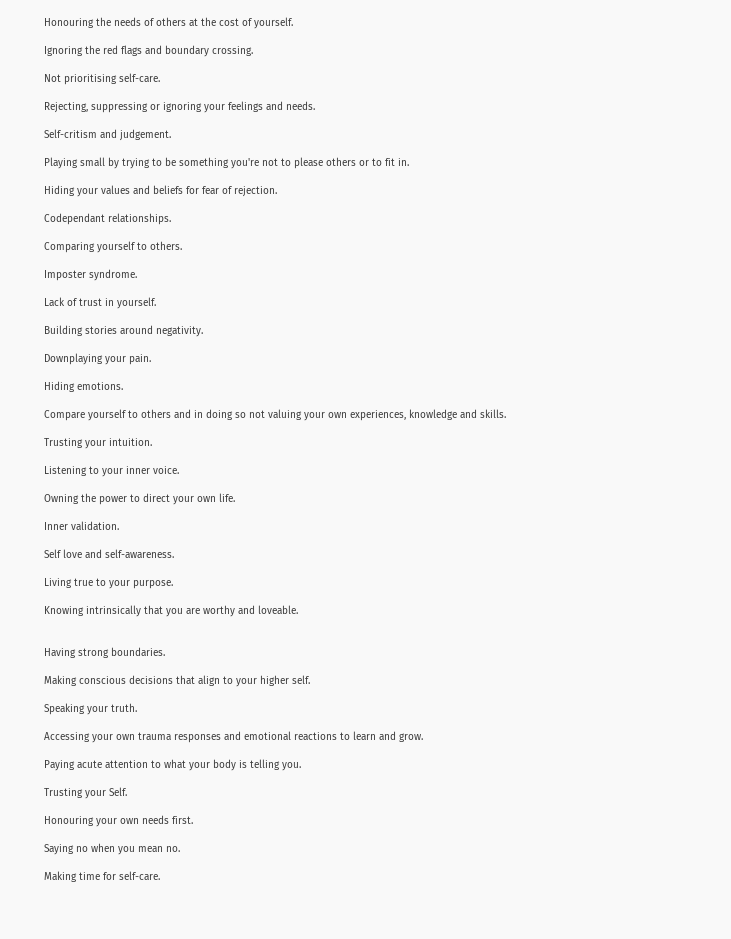Honouring the needs of others at the cost of yourself.

Ignoring the red flags and boundary crossing.

Not prioritising self-care.

Rejecting, suppressing or ignoring your feelings and needs.

Self-critism and judgement.

Playing small by trying to be something you're not to please others or to fit in.

Hiding your values and beliefs for fear of rejection.

Codependant relationships.

Comparing yourself to others.

Imposter syndrome.

Lack of trust in yourself.

Building stories around negativity.

Downplaying your pain.

Hiding emotions.

Compare yourself to others and in doing so not valuing your own experiences, knowledge and skills.

Trusting your intuition.

Listening to your inner voice.

Owning the power to direct your own life.

Inner validation.

Self love and self-awareness.

Living true to your purpose.

Knowing intrinsically that you are worthy and loveable.


Having strong boundaries.

Making conscious decisions that align to your higher self.

Speaking your truth.

Accessing your own trauma responses and emotional reactions to learn and grow.

Paying acute attention to what your body is telling you.

Trusting your Self.

Honouring your own needs first.

Saying no when you mean no.

Making time for self-care.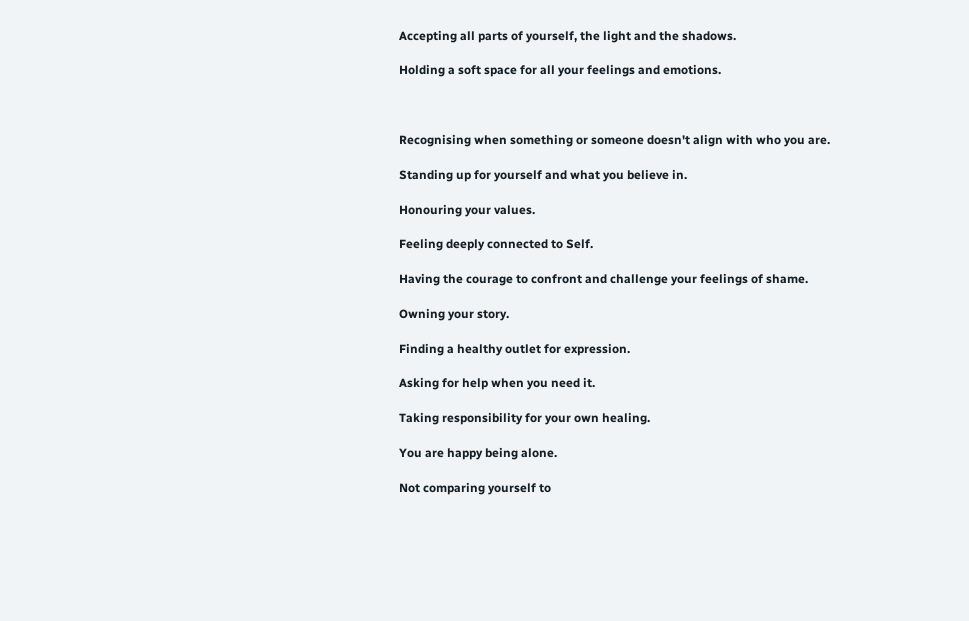Accepting all parts of yourself, the light and the shadows.

Holding a soft space for all your feelings and emotions.



Recognising when something or someone doesn't align with who you are.

Standing up for yourself and what you believe in.

Honouring your values.

Feeling deeply connected to Self.

Having the courage to confront and challenge your feelings of shame.

Owning your story.

Finding a healthy outlet for expression.

Asking for help when you need it.

Taking responsibility for your own healing.

You are happy being alone.

Not comparing yourself to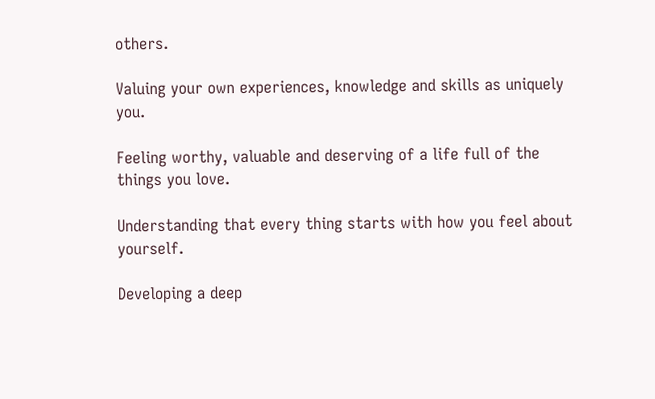others.

Valuing your own experiences, knowledge and skills as uniquely you.

Feeling worthy, valuable and deserving of a life full of the things you love.

Understanding that every thing starts with how you feel about yourself.

Developing a deep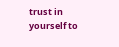trust in yourself to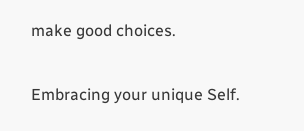make good choices.

Embracing your unique Self.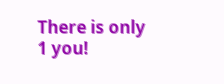There is only 1 you!